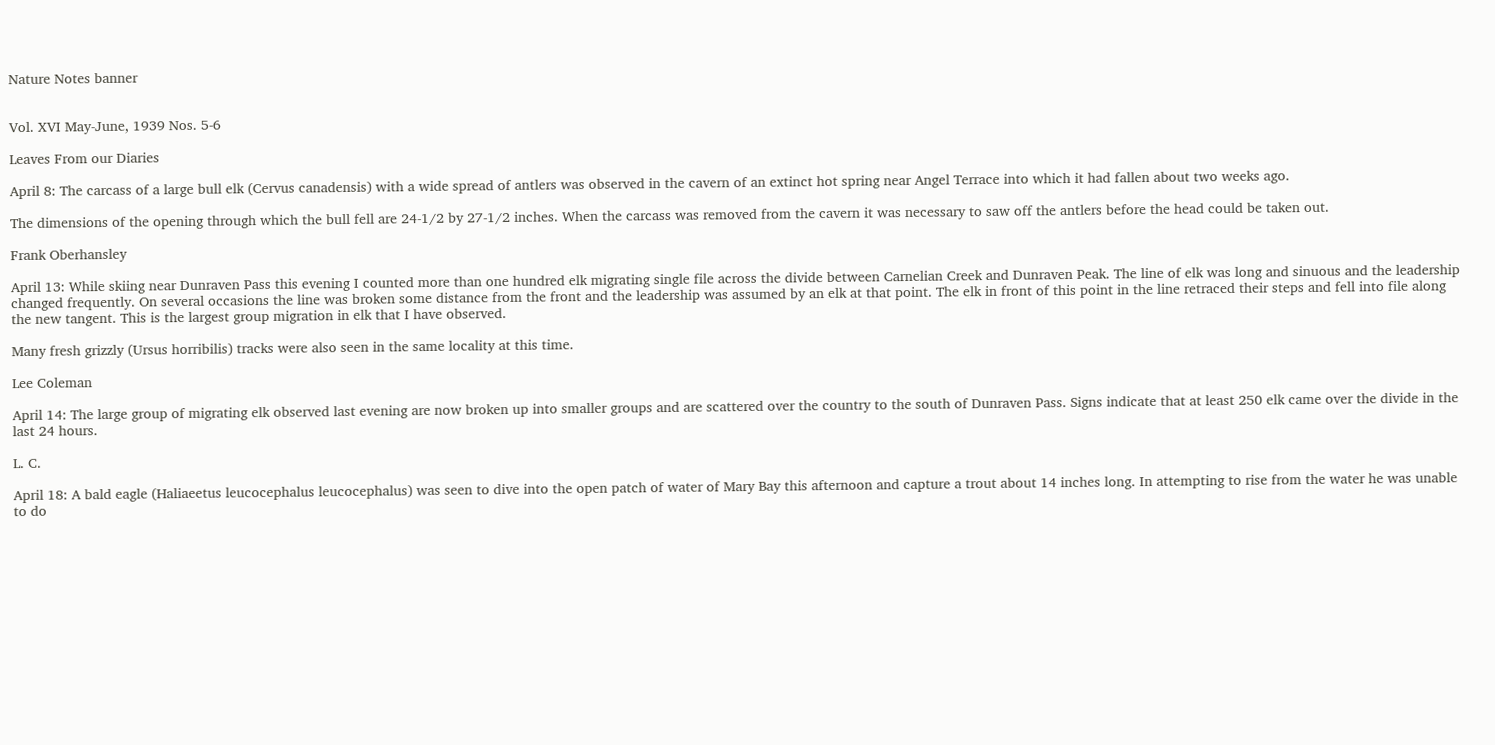Nature Notes banner


Vol. XVI May-June, 1939 Nos. 5-6

Leaves From our Diaries

April 8: The carcass of a large bull elk (Cervus canadensis) with a wide spread of antlers was observed in the cavern of an extinct hot spring near Angel Terrace into which it had fallen about two weeks ago.

The dimensions of the opening through which the bull fell are 24-1/2 by 27-1/2 inches. When the carcass was removed from the cavern it was necessary to saw off the antlers before the head could be taken out.

Frank Oberhansley

April 13: While skiing near Dunraven Pass this evening I counted more than one hundred elk migrating single file across the divide between Carnelian Creek and Dunraven Peak. The line of elk was long and sinuous and the leadership changed frequently. On several occasions the line was broken some distance from the front and the leadership was assumed by an elk at that point. The elk in front of this point in the line retraced their steps and fell into file along the new tangent. This is the largest group migration in elk that I have observed.

Many fresh grizzly (Ursus horribilis) tracks were also seen in the same locality at this time.

Lee Coleman

April 14: The large group of migrating elk observed last evening are now broken up into smaller groups and are scattered over the country to the south of Dunraven Pass. Signs indicate that at least 250 elk came over the divide in the last 24 hours.

L. C.

April 18: A bald eagle (Haliaeetus leucocephalus leucocephalus) was seen to dive into the open patch of water of Mary Bay this afternoon and capture a trout about 14 inches long. In attempting to rise from the water he was unable to do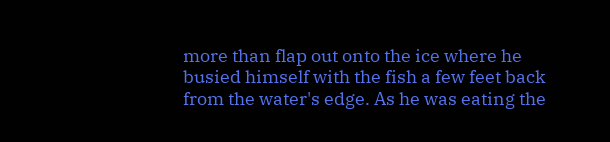more than flap out onto the ice where he busied himself with the fish a few feet back from the water's edge. As he was eating the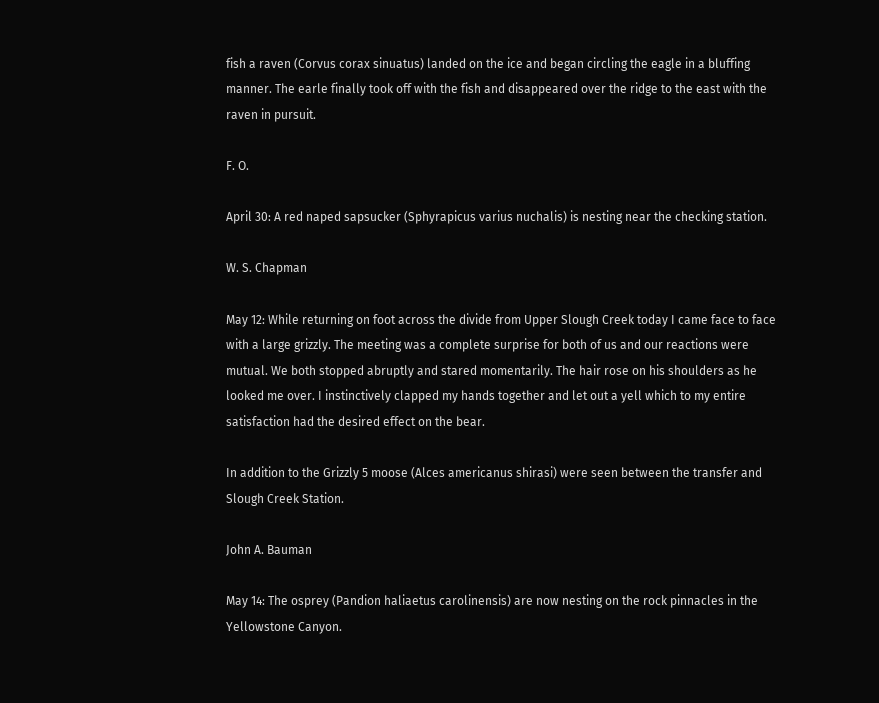fish a raven (Corvus corax sinuatus) landed on the ice and began circling the eagle in a bluffing manner. The earle finally took off with the fish and disappeared over the ridge to the east with the raven in pursuit.

F. O.

April 30: A red naped sapsucker (Sphyrapicus varius nuchalis) is nesting near the checking station.

W. S. Chapman

May 12: While returning on foot across the divide from Upper Slough Creek today I came face to face with a large grizzly. The meeting was a complete surprise for both of us and our reactions were mutual. We both stopped abruptly and stared momentarily. The hair rose on his shoulders as he looked me over. I instinctively clapped my hands together and let out a yell which to my entire satisfaction had the desired effect on the bear.

In addition to the Grizzly 5 moose (Alces americanus shirasi) were seen between the transfer and Slough Creek Station.

John A. Bauman

May 14: The osprey (Pandion haliaetus carolinensis) are now nesting on the rock pinnacles in the Yellowstone Canyon.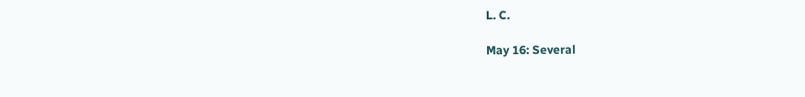L. C.

May 16: Several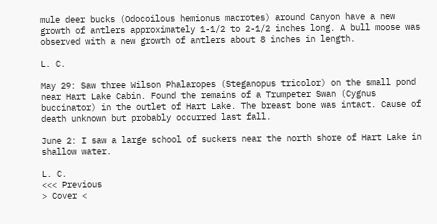mule deer bucks (Odocoilous hemionus macrotes) around Canyon have a new growth of antlers approximately 1-1/2 to 2-1/2 inches long. A bull moose was observed with a new growth of antlers about 8 inches in length.

L. C.

May 29: Saw three Wilson Phalaropes (Steganopus tricolor) on the small pond near Hart Lake Cabin. Found the remains of a Trumpeter Swan (Cygnus buccinator) in the outlet of Hart Lake. The breast bone was intact. Cause of death unknown but probably occurred last fall.

June 2: I saw a large school of suckers near the north shore of Hart Lake in shallow water.

L. C.
<<< Previous
> Cover <